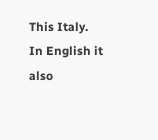This Italy. In English it also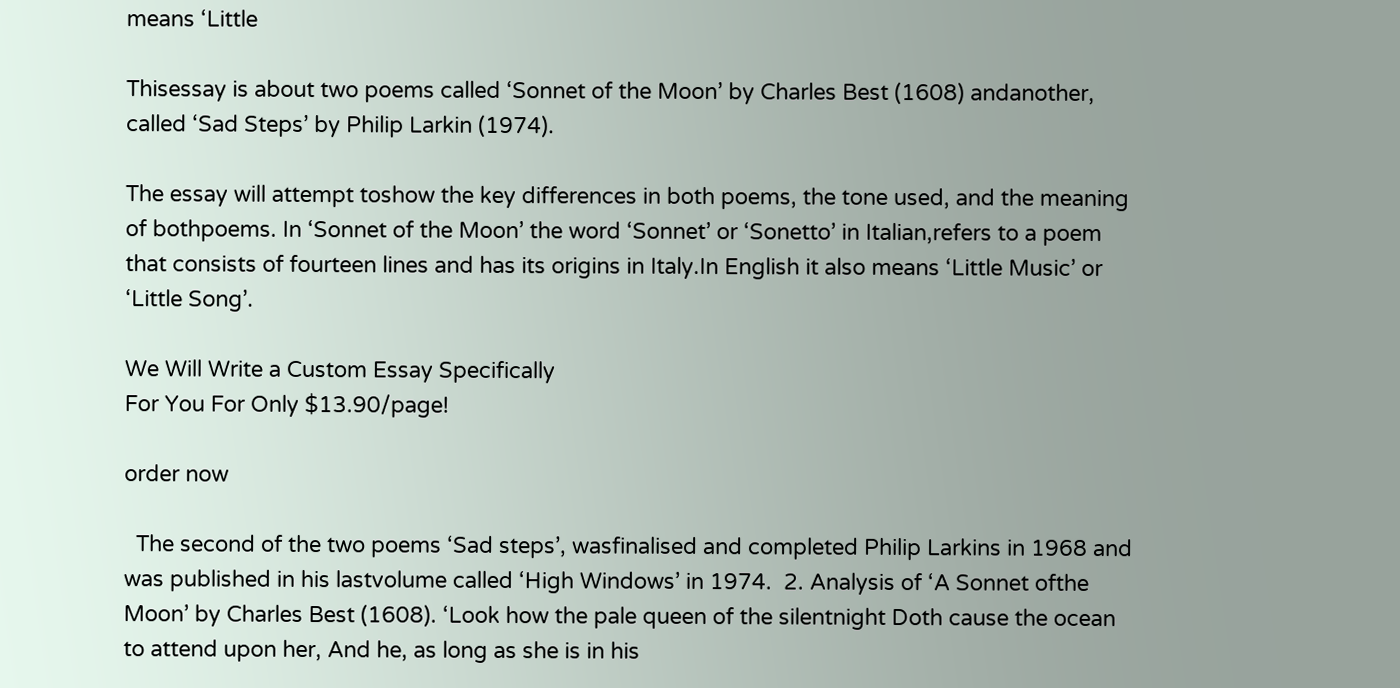means ‘Little

Thisessay is about two poems called ‘Sonnet of the Moon’ by Charles Best (1608) andanother, called ‘Sad Steps’ by Philip Larkin (1974).

The essay will attempt toshow the key differences in both poems, the tone used, and the meaning of bothpoems. In ‘Sonnet of the Moon’ the word ‘Sonnet’ or ‘Sonetto’ in Italian,refers to a poem that consists of fourteen lines and has its origins in Italy.In English it also means ‘Little Music’ or ‘Little Song’.

We Will Write a Custom Essay Specifically
For You For Only $13.90/page!

order now

  The second of the two poems ‘Sad steps’, wasfinalised and completed Philip Larkins in 1968 and was published in his lastvolume called ‘High Windows’ in 1974.  2. Analysis of ‘A Sonnet ofthe Moon’ by Charles Best (1608). ‘Look how the pale queen of the silentnight Doth cause the ocean to attend upon her, And he, as long as she is in his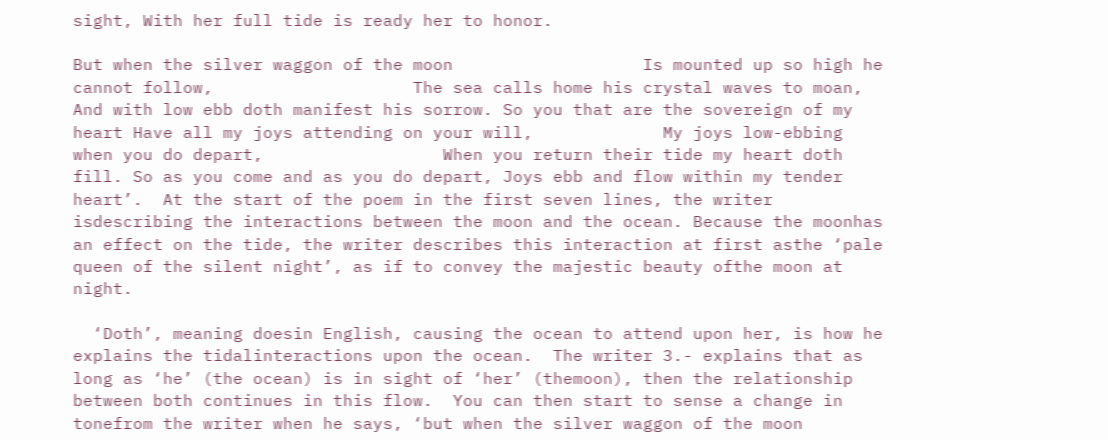sight, With her full tide is ready her to honor.

But when the silver waggon of the moon                   Is mounted up so high he cannot follow,                    The sea calls home his crystal waves to moan, And with low ebb doth manifest his sorrow. So you that are the sovereign of my heart Have all my joys attending on your will,             My joys low-ebbing when you do depart,                  When you return their tide my heart doth fill. So as you come and as you do depart, Joys ebb and flow within my tender heart’.  At the start of the poem in the first seven lines, the writer isdescribing the interactions between the moon and the ocean. Because the moonhas an effect on the tide, the writer describes this interaction at first asthe ‘pale queen of the silent night’, as if to convey the majestic beauty ofthe moon at night.

  ‘Doth’, meaning doesin English, causing the ocean to attend upon her, is how he explains the tidalinteractions upon the ocean.  The writer 3.- explains that as long as ‘he’ (the ocean) is in sight of ‘her’ (themoon), then the relationship between both continues in this flow.  You can then start to sense a change in tonefrom the writer when he says, ‘but when the silver waggon of the moon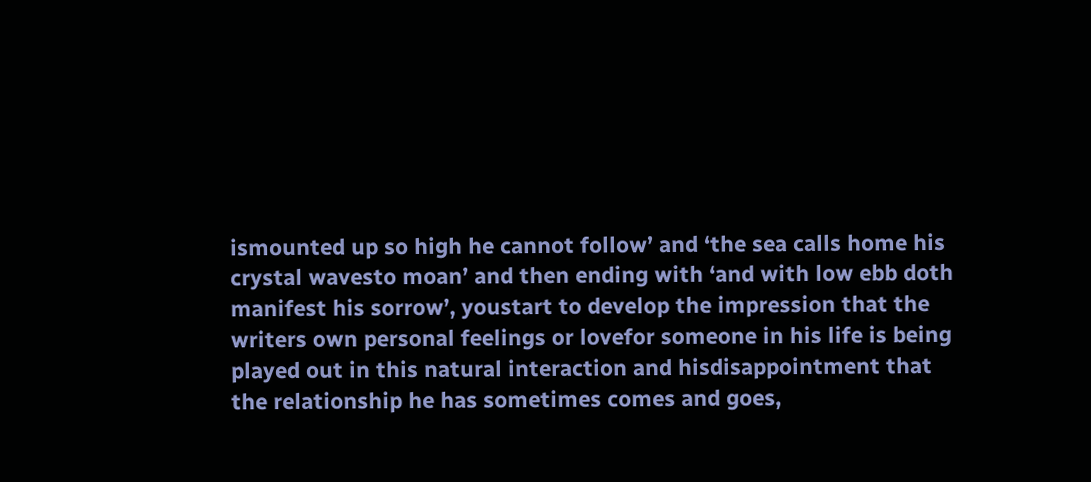ismounted up so high he cannot follow’ and ‘the sea calls home his crystal wavesto moan’ and then ending with ‘and with low ebb doth manifest his sorrow’, youstart to develop the impression that the writers own personal feelings or lovefor someone in his life is being played out in this natural interaction and hisdisappointment that the relationship he has sometimes comes and goes,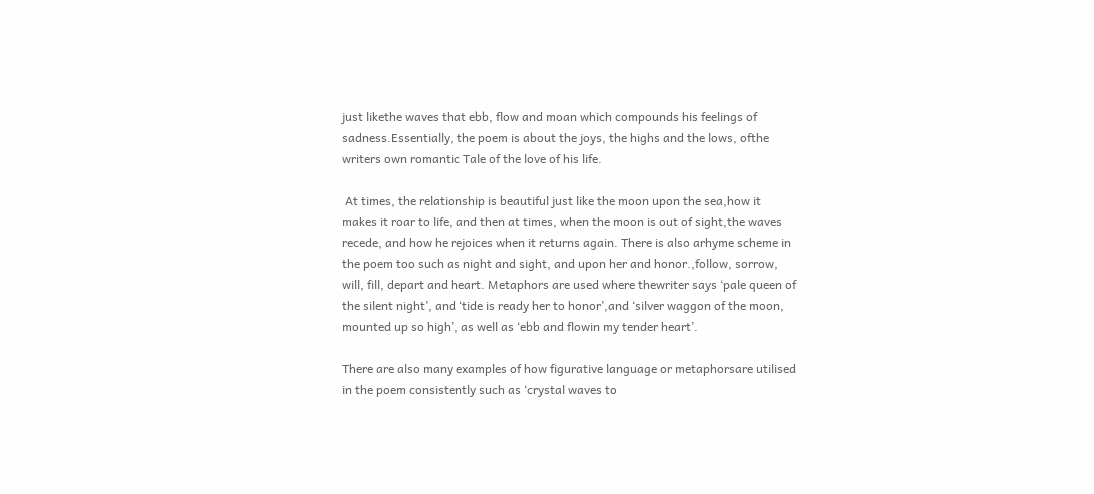just likethe waves that ebb, flow and moan which compounds his feelings of sadness.Essentially, the poem is about the joys, the highs and the lows, ofthe writers own romantic Tale of the love of his life.

 At times, the relationship is beautiful just like the moon upon the sea,how it makes it roar to life, and then at times, when the moon is out of sight,the waves recede, and how he rejoices when it returns again. There is also arhyme scheme in the poem too such as night and sight, and upon her and honor.,follow, sorrow, will, fill, depart and heart. Metaphors are used where thewriter says ‘pale queen of the silent night’, and ‘tide is ready her to honor’,and ‘silver waggon of the moon, mounted up so high’, as well as ‘ebb and flowin my tender heart’.

There are also many examples of how figurative language or metaphorsare utilised in the poem consistently such as ‘crystal waves to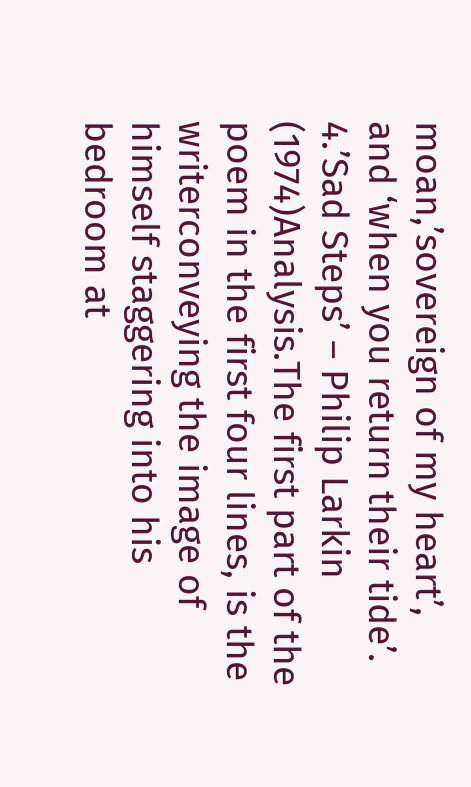moan,’sovereign of my heart’, and ‘when you return their tide’.  4.’Sad Steps’ – Philip Larkin (1974)Analysis.The first part of the poem in the first four lines, is the writerconveying the image of himself staggering into his bedroom at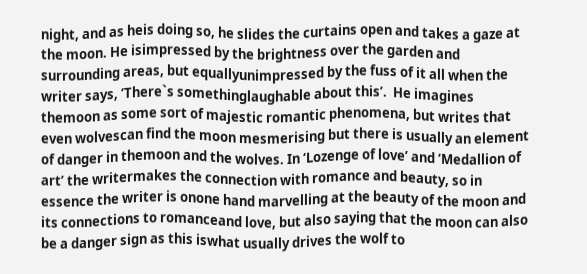night, and as heis doing so, he slides the curtains open and takes a gaze at the moon. He isimpressed by the brightness over the garden and surrounding areas, but equallyunimpressed by the fuss of it all when the writer says, ‘There`s somethinglaughable about this’.  He imagines themoon as some sort of majestic romantic phenomena, but writes that even wolvescan find the moon mesmerising but there is usually an element of danger in themoon and the wolves. In ‘Lozenge of love’ and ‘Medallion of art’ the writermakes the connection with romance and beauty, so in essence the writer is onone hand marvelling at the beauty of the moon and its connections to romanceand love, but also saying that the moon can also be a danger sign as this iswhat usually drives the wolf to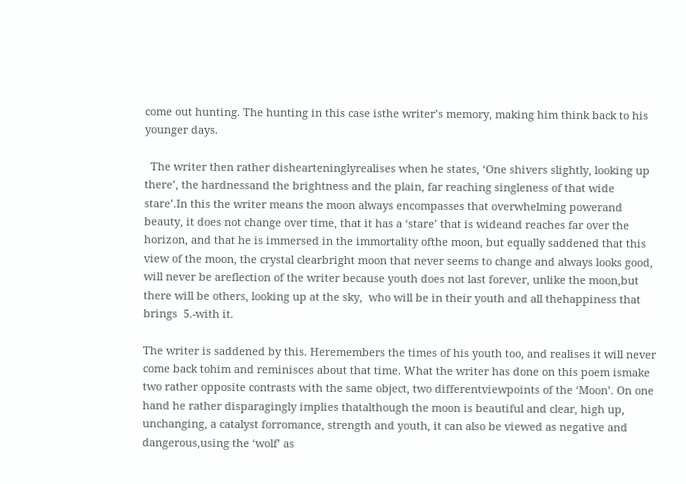come out hunting. The hunting in this case isthe writer’s memory, making him think back to his younger days.

  The writer then rather dishearteninglyrealises when he states, ‘One shivers slightly, looking up there’, the hardnessand the brightness and the plain, far reaching singleness of that wide stare’.In this the writer means the moon always encompasses that overwhelming powerand beauty, it does not change over time, that it has a ‘stare’ that is wideand reaches far over the horizon, and that he is immersed in the immortality ofthe moon, but equally saddened that this view of the moon, the crystal clearbright moon that never seems to change and always looks good, will never be areflection of the writer because youth does not last forever, unlike the moon,but there will be others, looking up at the sky,  who will be in their youth and all thehappiness that brings  5.-with it.

The writer is saddened by this. Heremembers the times of his youth too, and realises it will never come back tohim and reminisces about that time. What the writer has done on this poem ismake two rather opposite contrasts with the same object, two differentviewpoints of the ‘Moon’. On one hand he rather disparagingly implies thatalthough the moon is beautiful and clear, high up, unchanging, a catalyst forromance, strength and youth, it can also be viewed as negative and dangerous,using the ‘wolf’ as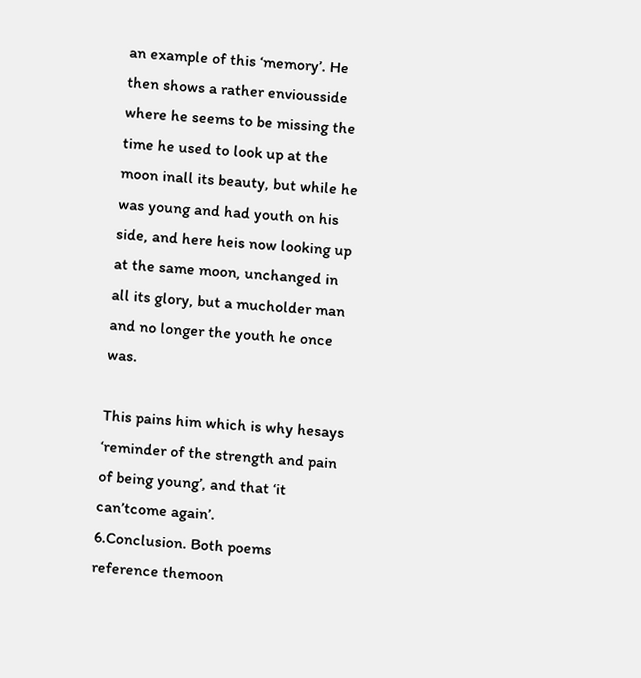an example of this ‘memory’. He then shows a rather enviousside where he seems to be missing the time he used to look up at the moon inall its beauty, but while he was young and had youth on his side, and here heis now looking up at the same moon, unchanged in all its glory, but a mucholder man and no longer the youth he once was.

This pains him which is why hesays ‘reminder of the strength and pain of being young’, and that ‘it can’tcome again’.         6.Conclusion. Both poems reference themoon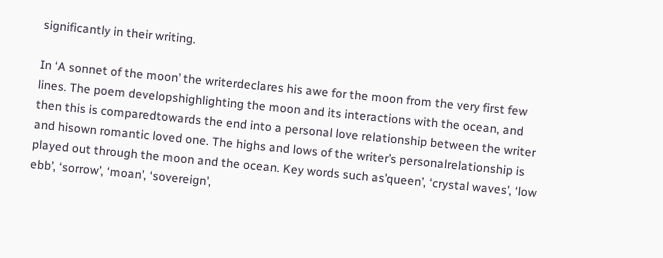significantly in their writing.

In ‘A sonnet of the moon’ the writerdeclares his awe for the moon from the very first few lines. The poem developshighlighting the moon and its interactions with the ocean, and then this is comparedtowards the end into a personal love relationship between the writer and hisown romantic loved one. The highs and lows of the writer’s personalrelationship is played out through the moon and the ocean. Key words such as’queen’, ‘crystal waves’, ‘low ebb’, ‘sorrow’, ‘moan’, ‘sovereign’,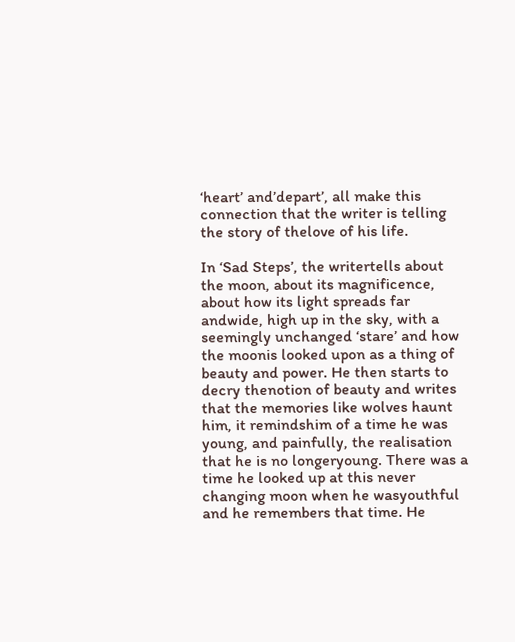‘heart’ and’depart’, all make this connection that the writer is telling the story of thelove of his life.

In ‘Sad Steps’, the writertells about the moon, about its magnificence, about how its light spreads far andwide, high up in the sky, with a seemingly unchanged ‘stare’ and how the moonis looked upon as a thing of beauty and power. He then starts to decry thenotion of beauty and writes that the memories like wolves haunt him, it remindshim of a time he was young, and painfully, the realisation that he is no longeryoung. There was a time he looked up at this never changing moon when he wasyouthful and he remembers that time. He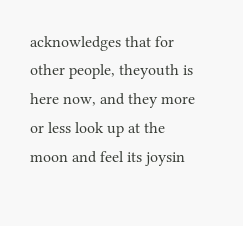acknowledges that for other people, theyouth is here now, and they more or less look up at the moon and feel its joysin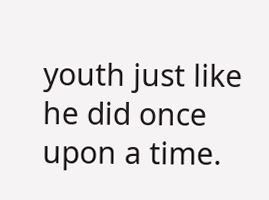youth just like he did once upon a time.